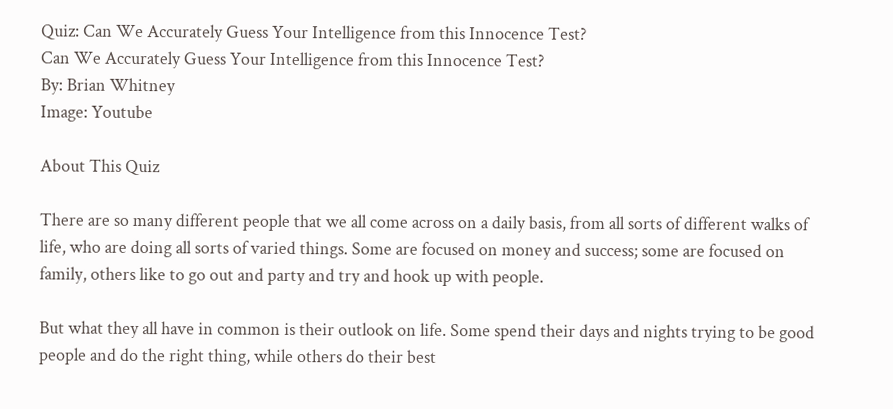Quiz: Can We Accurately Guess Your Intelligence from this Innocence Test?
Can We Accurately Guess Your Intelligence from this Innocence Test?
By: Brian Whitney
Image: Youtube

About This Quiz

There are so many different people that we all come across on a daily basis, from all sorts of different walks of life, who are doing all sorts of varied things. Some are focused on money and success; some are focused on family, others like to go out and party and try and hook up with people.

But what they all have in common is their outlook on life. Some spend their days and nights trying to be good people and do the right thing, while others do their best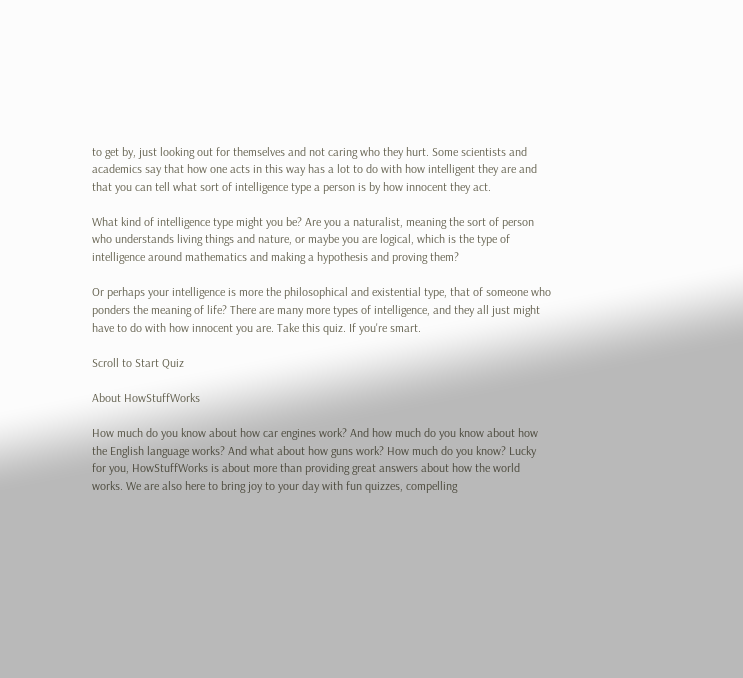to get by, just looking out for themselves and not caring who they hurt. Some scientists and academics say that how one acts in this way has a lot to do with how intelligent they are and that you can tell what sort of intelligence type a person is by how innocent they act.

What kind of intelligence type might you be? Are you a naturalist, meaning the sort of person who understands living things and nature, or maybe you are logical, which is the type of intelligence around mathematics and making a hypothesis and proving them?

Or perhaps your intelligence is more the philosophical and existential type, that of someone who ponders the meaning of life? There are many more types of intelligence, and they all just might have to do with how innocent you are. Take this quiz. If you're smart.

Scroll to Start Quiz

About HowStuffWorks

How much do you know about how car engines work? And how much do you know about how the English language works? And what about how guns work? How much do you know? Lucky for you, HowStuffWorks is about more than providing great answers about how the world works. We are also here to bring joy to your day with fun quizzes, compelling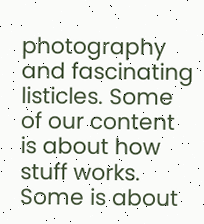photography and fascinating listicles. Some of our content is about how stuff works. Some is about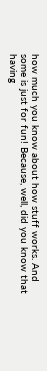how much you know about how stuff works. And some is just for fun! Because, well, did you know that having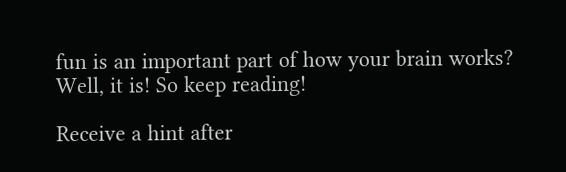fun is an important part of how your brain works? Well, it is! So keep reading!

Receive a hint after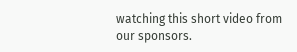watching this short video from our sponsors.